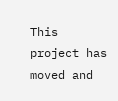This project has moved and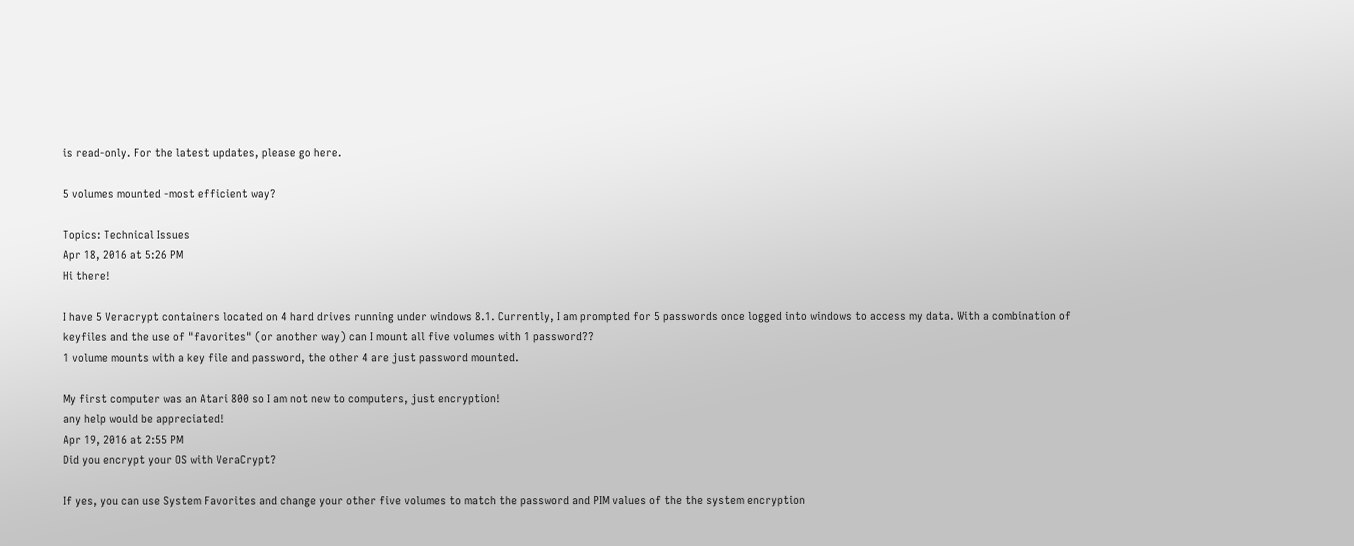is read-only. For the latest updates, please go here.

5 volumes mounted -most efficient way?

Topics: Technical Issues
Apr 18, 2016 at 5:26 PM
Hi there!

I have 5 Veracrypt containers located on 4 hard drives running under windows 8.1. Currently, I am prompted for 5 passwords once logged into windows to access my data. With a combination of
keyfiles and the use of "favorites" (or another way) can I mount all five volumes with 1 password??
1 volume mounts with a key file and password, the other 4 are just password mounted.

My first computer was an Atari 800 so I am not new to computers, just encryption!
any help would be appreciated!
Apr 19, 2016 at 2:55 PM
Did you encrypt your OS with VeraCrypt?

If yes, you can use System Favorites and change your other five volumes to match the password and PIM values of the the system encryption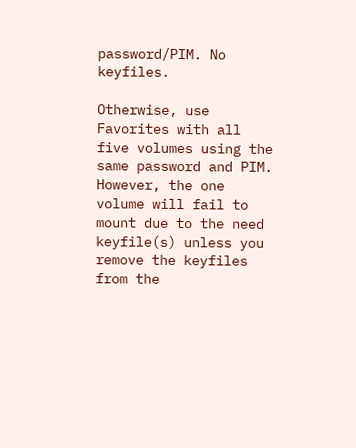password/PIM. No keyfiles.

Otherwise, use Favorites with all five volumes using the same password and PIM. However, the one volume will fail to mount due to the need keyfile(s) unless you remove the keyfiles from the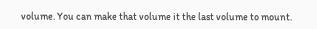volume. You can make that volume it the last volume to mount.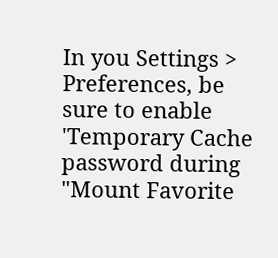In you Settings > Preferences, be sure to enable 'Temporary Cache password during "Mount Favorite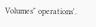Volumes" operations'.